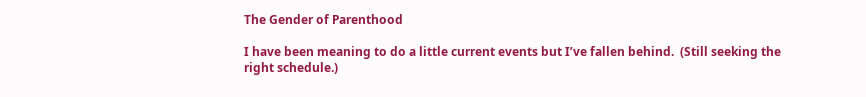The Gender of Parenthood

I have been meaning to do a little current events but I’ve fallen behind.  (Still seeking the right schedule.)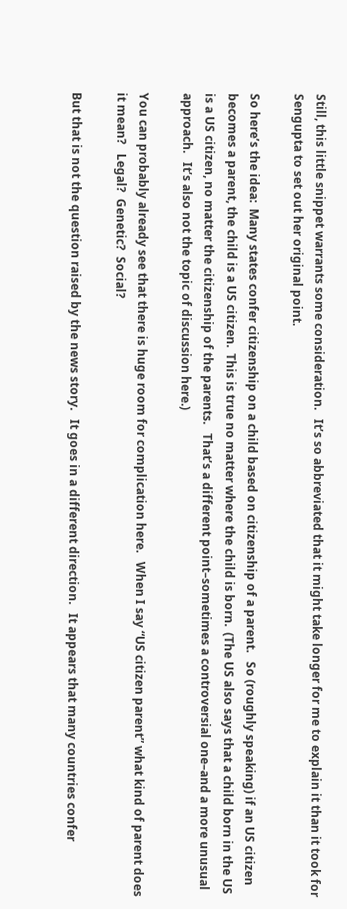Still, this little snippet warrants some consideration.   It’s so abbreviated that it might take longer for me to explain it than it took for Sengupta to set out her original point.

So here’s the idea:  Many states confer citizenship on a child based on citizenship of a parent.   So (roughly speaking) if an US citizen becomes a parent, the child is a US citizen.  This is true no matter where the child is born.  (The US also says that a child born in the US is a US citizen, no matter the citizenship of the parents.   That’s a different point–sometimes a controversial one–and a more unusual approach.   It’s also not the topic of discussion here.)

You can probably already see that there is huge room for complication here.   When I say “US citizen parent” what kind of parent does it mean?   Legal?  Genetic?  Social?

But that is not the question raised by the news story.   It goes in a different direction.   It appears that many countries confer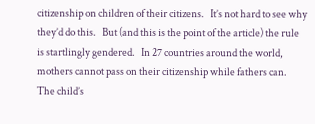citizenship on children of their citizens.   It’s not hard to see why they’d do this.   But (and this is the point of the article) the rule is startlingly gendered.   In 27 countries around the world, mothers cannot pass on their citizenship while fathers can.   The child’s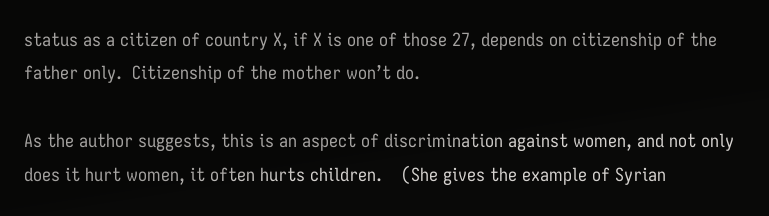status as a citizen of country X, if X is one of those 27, depends on citizenship of the father only.  Citizenship of the mother won’t do.

As the author suggests, this is an aspect of discrimination against women, and not only does it hurt women, it often hurts children.    (She gives the example of Syrian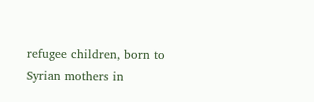refugee children, born to Syrian mothers in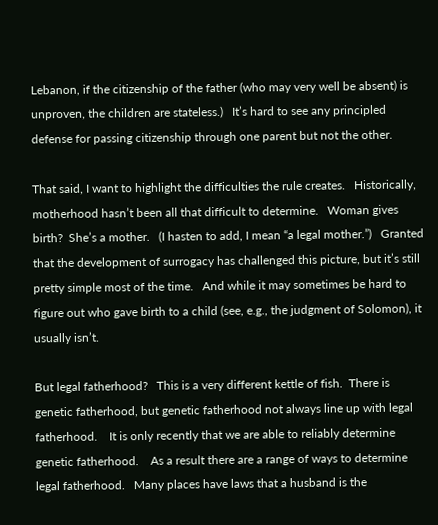Lebanon, if the citizenship of the father (who may very well be absent) is unproven, the children are stateless.)   It’s hard to see any principled defense for passing citizenship through one parent but not the other.

That said, I want to highlight the difficulties the rule creates.   Historically, motherhood hasn’t been all that difficult to determine.   Woman gives birth?  She’s a mother.   (I hasten to add, I mean “a legal mother.”)   Granted that the development of surrogacy has challenged this picture, but it’s still pretty simple most of the time.   And while it may sometimes be hard to figure out who gave birth to a child (see, e.g., the judgment of Solomon), it usually isn’t.

But legal fatherhood?   This is a very different kettle of fish.  There is genetic fatherhood, but genetic fatherhood not always line up with legal fatherhood.    It is only recently that we are able to reliably determine genetic fatherhood.    As a result there are a range of ways to determine legal fatherhood.   Many places have laws that a husband is the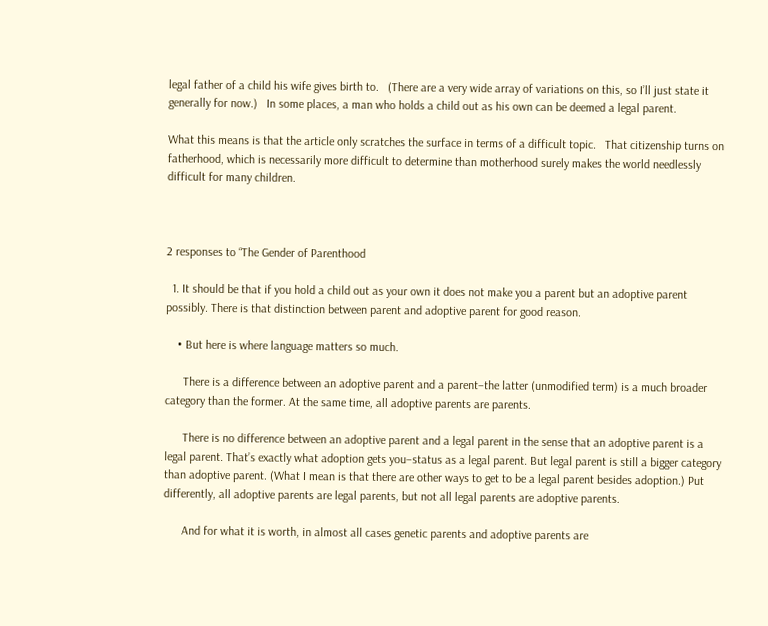legal father of a child his wife gives birth to.   (There are a very wide array of variations on this, so I’ll just state it generally for now.)   In some places, a man who holds a child out as his own can be deemed a legal parent.

What this means is that the article only scratches the surface in terms of a difficult topic.   That citizenship turns on fatherhood, which is necessarily more difficult to determine than motherhood surely makes the world needlessly difficult for many children.



2 responses to “The Gender of Parenthood

  1. It should be that if you hold a child out as your own it does not make you a parent but an adoptive parent possibly. There is that distinction between parent and adoptive parent for good reason.

    • But here is where language matters so much.

      There is a difference between an adoptive parent and a parent–the latter (unmodified term) is a much broader category than the former. At the same time, all adoptive parents are parents.

      There is no difference between an adoptive parent and a legal parent in the sense that an adoptive parent is a legal parent. That’s exactly what adoption gets you–status as a legal parent. But legal parent is still a bigger category than adoptive parent. (What I mean is that there are other ways to get to be a legal parent besides adoption.) Put differently, all adoptive parents are legal parents, but not all legal parents are adoptive parents.

      And for what it is worth, in almost all cases genetic parents and adoptive parents are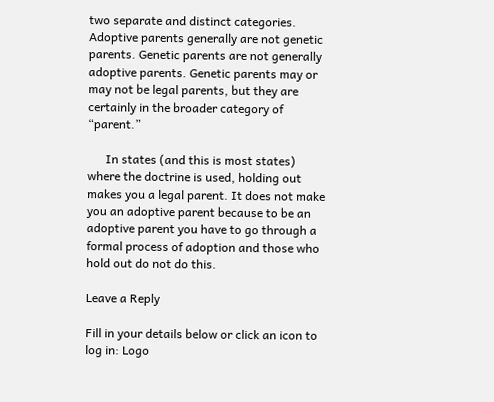two separate and distinct categories. Adoptive parents generally are not genetic parents. Genetic parents are not generally adoptive parents. Genetic parents may or may not be legal parents, but they are certainly in the broader category of “parent.”

      In states (and this is most states) where the doctrine is used, holding out makes you a legal parent. It does not make you an adoptive parent because to be an adoptive parent you have to go through a formal process of adoption and those who hold out do not do this.

Leave a Reply

Fill in your details below or click an icon to log in: Logo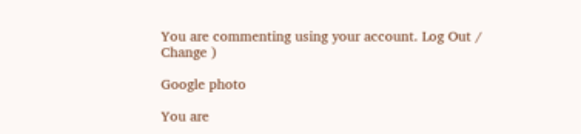You are commenting using your account. Log Out /  Change )

Google photo

You are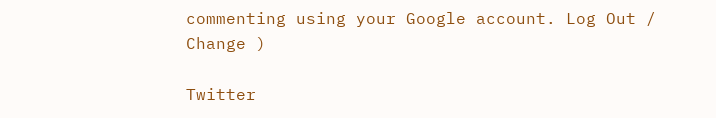commenting using your Google account. Log Out /  Change )

Twitter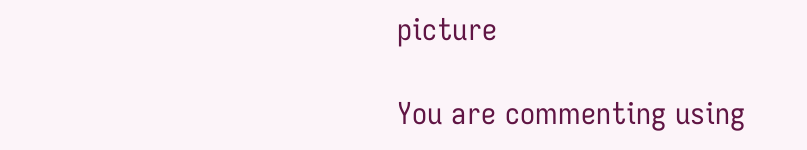picture

You are commenting using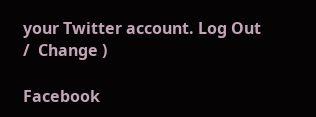your Twitter account. Log Out /  Change )

Facebook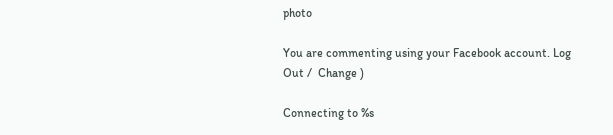photo

You are commenting using your Facebook account. Log Out /  Change )

Connecting to %s